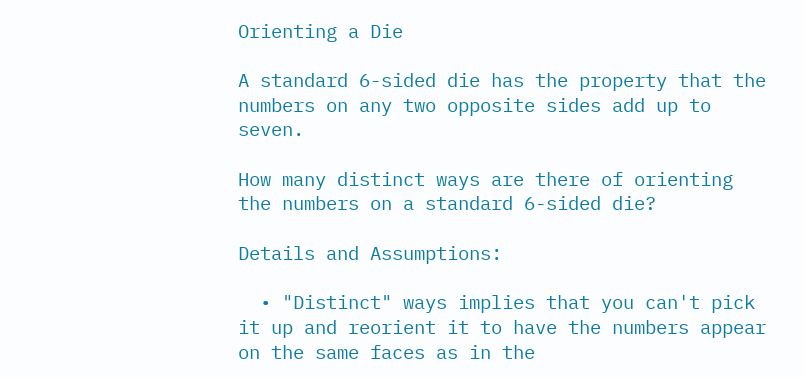Orienting a Die

A standard 6-sided die has the property that the numbers on any two opposite sides add up to seven.

How many distinct ways are there of orienting the numbers on a standard 6-sided die?

Details and Assumptions:

  • "Distinct" ways implies that you can't pick it up and reorient it to have the numbers appear on the same faces as in the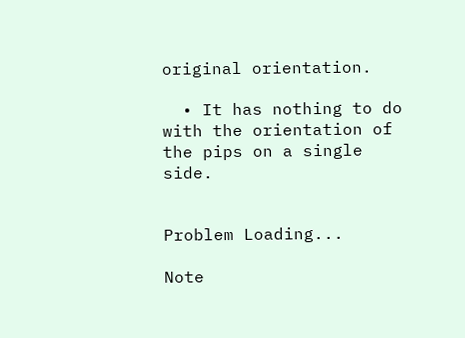original orientation.

  • It has nothing to do with the orientation of the pips on a single side.


Problem Loading...

Note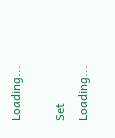Loading...

Set Loading...